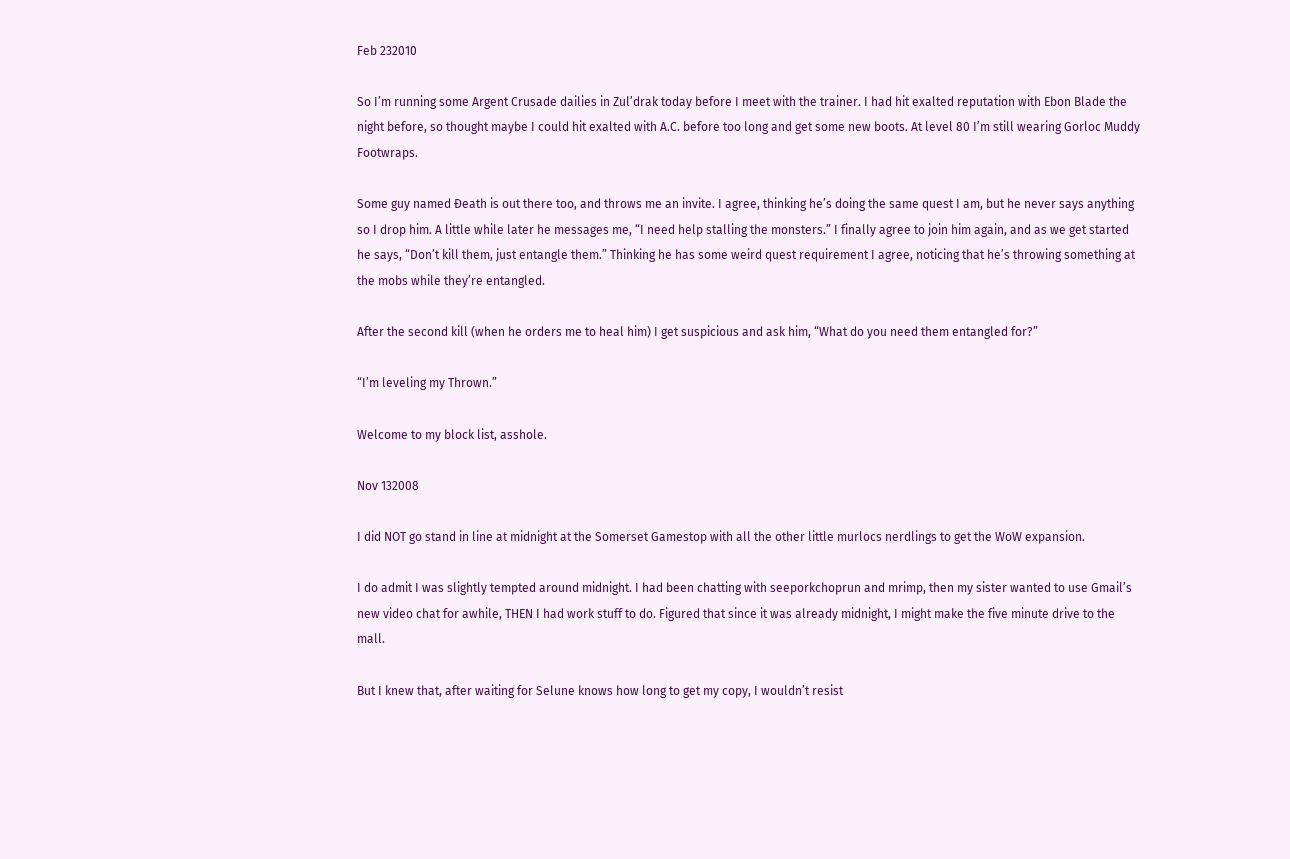Feb 232010

So I’m running some Argent Crusade dailies in Zul’drak today before I meet with the trainer. I had hit exalted reputation with Ebon Blade the night before, so thought maybe I could hit exalted with A.C. before too long and get some new boots. At level 80 I’m still wearing Gorloc Muddy Footwraps.

Some guy named Đeath is out there too, and throws me an invite. I agree, thinking he’s doing the same quest I am, but he never says anything so I drop him. A little while later he messages me, “I need help stalling the monsters.” I finally agree to join him again, and as we get started he says, “Don’t kill them, just entangle them.” Thinking he has some weird quest requirement I agree, noticing that he’s throwing something at the mobs while they’re entangled.

After the second kill (when he orders me to heal him) I get suspicious and ask him, “What do you need them entangled for?”

“I’m leveling my Thrown.”

Welcome to my block list, asshole.

Nov 132008

I did NOT go stand in line at midnight at the Somerset Gamestop with all the other little murlocs nerdlings to get the WoW expansion.

I do admit I was slightly tempted around midnight. I had been chatting with seeporkchoprun and mrimp, then my sister wanted to use Gmail’s new video chat for awhile, THEN I had work stuff to do. Figured that since it was already midnight, I might make the five minute drive to the mall.

But I knew that, after waiting for Selune knows how long to get my copy, I wouldn’t resist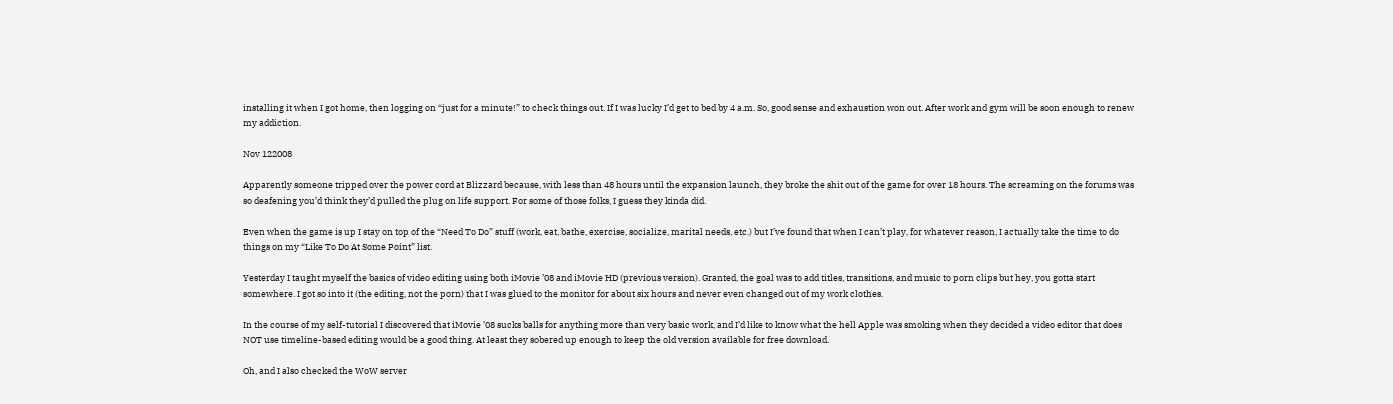installing it when I got home, then logging on “just for a minute!” to check things out. If I was lucky I’d get to bed by 4 a.m. So, good sense and exhaustion won out. After work and gym will be soon enough to renew my addiction.

Nov 122008

Apparently someone tripped over the power cord at Blizzard because, with less than 48 hours until the expansion launch, they broke the shit out of the game for over 18 hours. The screaming on the forums was so deafening you’d think they’d pulled the plug on life support. For some of those folks, I guess they kinda did.

Even when the game is up I stay on top of the “Need To Do” stuff (work, eat, bathe, exercise, socialize, marital needs, etc.) but I’ve found that when I can’t play, for whatever reason, I actually take the time to do things on my “Like To Do At Some Point” list.

Yesterday I taught myself the basics of video editing using both iMovie ’08 and iMovie HD (previous version). Granted, the goal was to add titles, transitions, and music to porn clips but hey, you gotta start somewhere. I got so into it (the editing, not the porn) that I was glued to the monitor for about six hours and never even changed out of my work clothes.

In the course of my self-tutorial I discovered that iMovie ’08 sucks balls for anything more than very basic work, and I’d like to know what the hell Apple was smoking when they decided a video editor that does NOT use timeline-based editing would be a good thing. At least they sobered up enough to keep the old version available for free download.

Oh, and I also checked the WoW server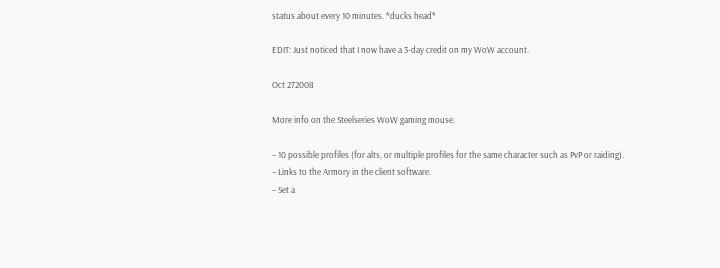status about every 10 minutes. *ducks head*

EDIT: Just noticed that I now have a 3-day credit on my WoW account.

Oct 272008

More info on the Steelseries WoW gaming mouse.

– 10 possible profiles (for alts, or multiple profiles for the same character such as PvP or raiding).
– Links to the Armory in the client software.
– Set a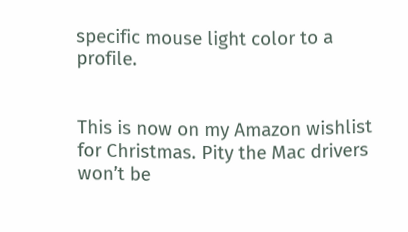specific mouse light color to a profile.


This is now on my Amazon wishlist for Christmas. Pity the Mac drivers won’t be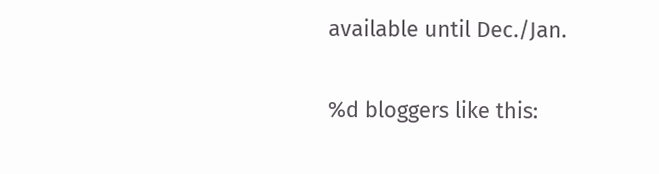available until Dec./Jan.

%d bloggers like this: